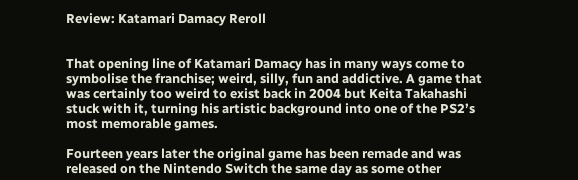Review: Katamari Damacy Reroll


That opening line of Katamari Damacy has in many ways come to symbolise the franchise; weird, silly, fun and addictive. A game that was certainly too weird to exist back in 2004 but Keita Takahashi stuck with it, turning his artistic background into one of the PS2’s most memorable games.

Fourteen years later the original game has been remade and was released on the Nintendo Switch the same day as some other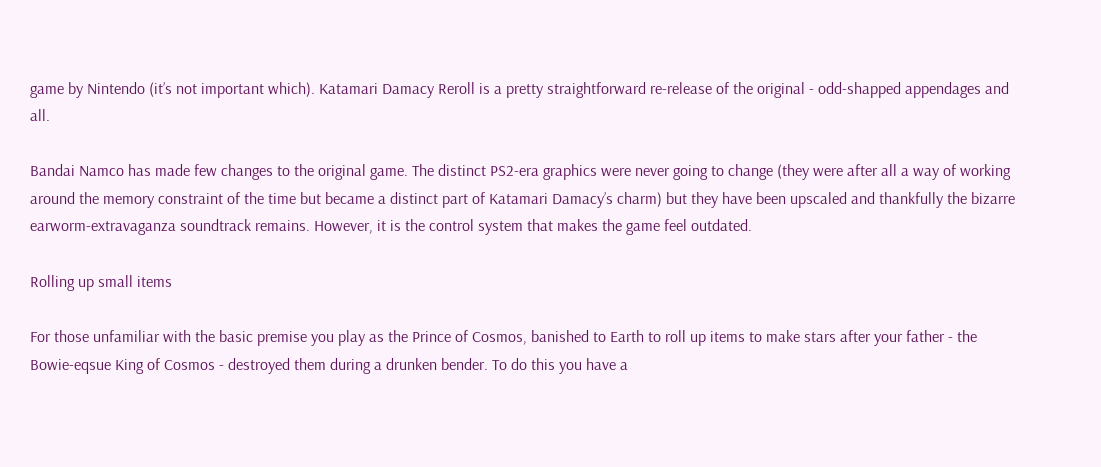game by Nintendo (it’s not important which). Katamari Damacy Reroll is a pretty straightforward re-release of the original - odd-shapped appendages and all.

Bandai Namco has made few changes to the original game. The distinct PS2-era graphics were never going to change (they were after all a way of working around the memory constraint of the time but became a distinct part of Katamari Damacy’s charm) but they have been upscaled and thankfully the bizarre earworm-extravaganza soundtrack remains. However, it is the control system that makes the game feel outdated.

Rolling up small items

For those unfamiliar with the basic premise you play as the Prince of Cosmos, banished to Earth to roll up items to make stars after your father - the Bowie-eqsue King of Cosmos - destroyed them during a drunken bender. To do this you have a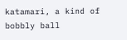katamari, a kind of bobbly ball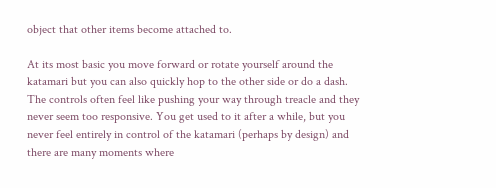object that other items become attached to.

At its most basic you move forward or rotate yourself around the katamari but you can also quickly hop to the other side or do a dash. The controls often feel like pushing your way through treacle and they never seem too responsive. You get used to it after a while, but you never feel entirely in control of the katamari (perhaps by design) and there are many moments where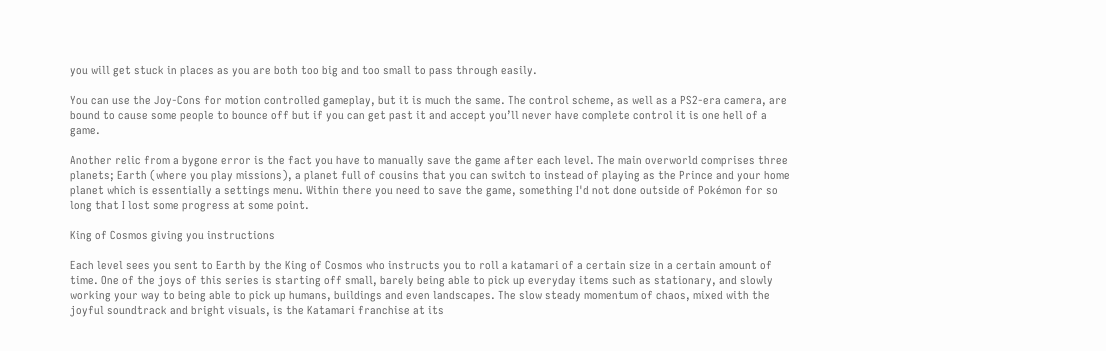you will get stuck in places as you are both too big and too small to pass through easily.

You can use the Joy-Cons for motion controlled gameplay, but it is much the same. The control scheme, as well as a PS2-era camera, are bound to cause some people to bounce off but if you can get past it and accept you’ll never have complete control it is one hell of a game.

Another relic from a bygone error is the fact you have to manually save the game after each level. The main overworld comprises three planets; Earth (where you play missions), a planet full of cousins that you can switch to instead of playing as the Prince and your home planet which is essentially a settings menu. Within there you need to save the game, something I'd not done outside of Pokémon for so long that I lost some progress at some point.

King of Cosmos giving you instructions

Each level sees you sent to Earth by the King of Cosmos who instructs you to roll a katamari of a certain size in a certain amount of time. One of the joys of this series is starting off small, barely being able to pick up everyday items such as stationary, and slowly working your way to being able to pick up humans, buildings and even landscapes. The slow steady momentum of chaos, mixed with the joyful soundtrack and bright visuals, is the Katamari franchise at its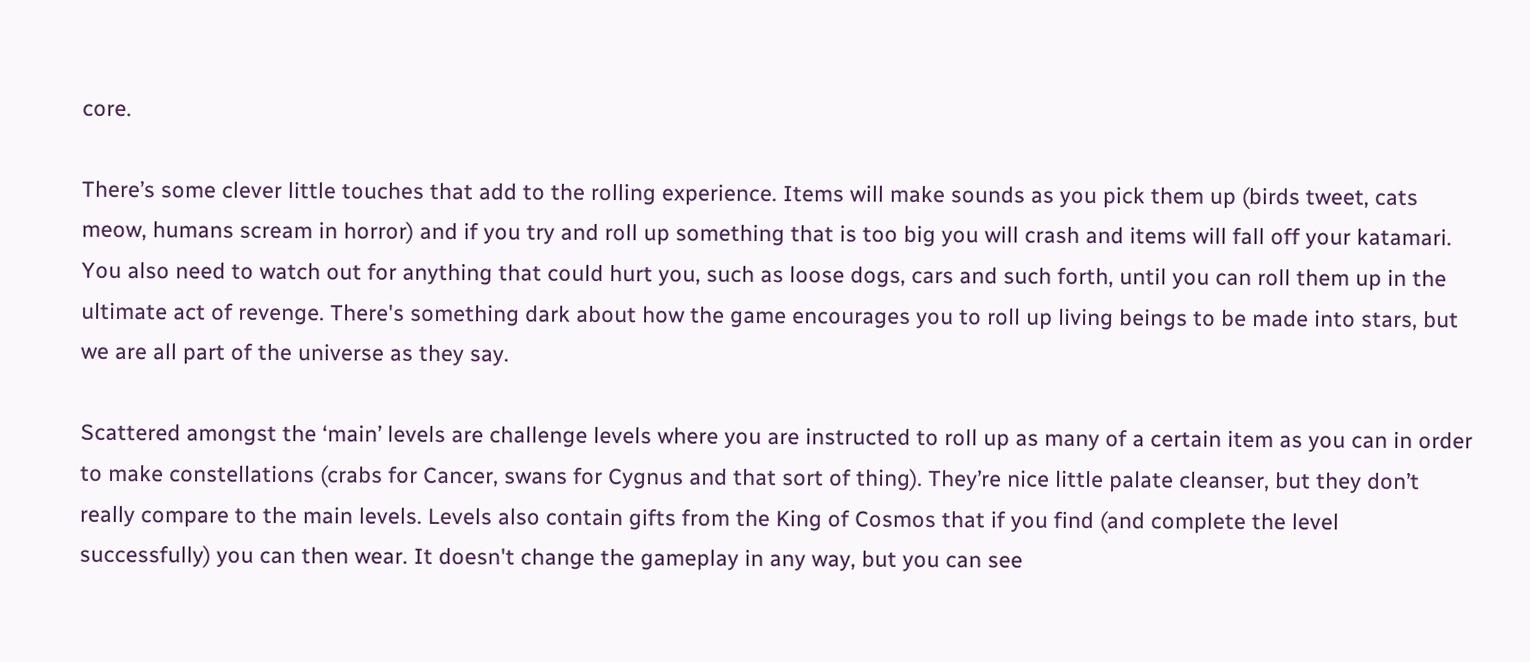core.

There’s some clever little touches that add to the rolling experience. Items will make sounds as you pick them up (birds tweet, cats meow, humans scream in horror) and if you try and roll up something that is too big you will crash and items will fall off your katamari. You also need to watch out for anything that could hurt you, such as loose dogs, cars and such forth, until you can roll them up in the ultimate act of revenge. There's something dark about how the game encourages you to roll up living beings to be made into stars, but we are all part of the universe as they say.

Scattered amongst the ‘main’ levels are challenge levels where you are instructed to roll up as many of a certain item as you can in order to make constellations (crabs for Cancer, swans for Cygnus and that sort of thing). They’re nice little palate cleanser, but they don’t really compare to the main levels. Levels also contain gifts from the King of Cosmos that if you find (and complete the level successfully) you can then wear. It doesn't change the gameplay in any way, but you can see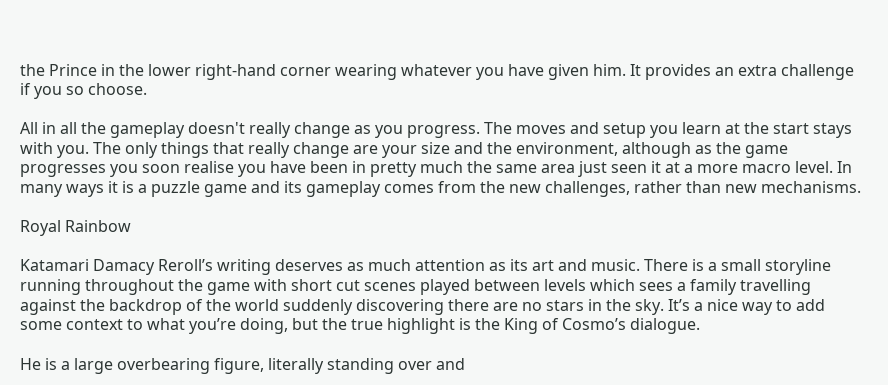the Prince in the lower right-hand corner wearing whatever you have given him. It provides an extra challenge if you so choose.

All in all the gameplay doesn't really change as you progress. The moves and setup you learn at the start stays with you. The only things that really change are your size and the environment, although as the game progresses you soon realise you have been in pretty much the same area just seen it at a more macro level. In many ways it is a puzzle game and its gameplay comes from the new challenges, rather than new mechanisms.

Royal Rainbow

Katamari Damacy Reroll’s writing deserves as much attention as its art and music. There is a small storyline running throughout the game with short cut scenes played between levels which sees a family travelling against the backdrop of the world suddenly discovering there are no stars in the sky. It’s a nice way to add some context to what you’re doing, but the true highlight is the King of Cosmo’s dialogue.

He is a large overbearing figure, literally standing over and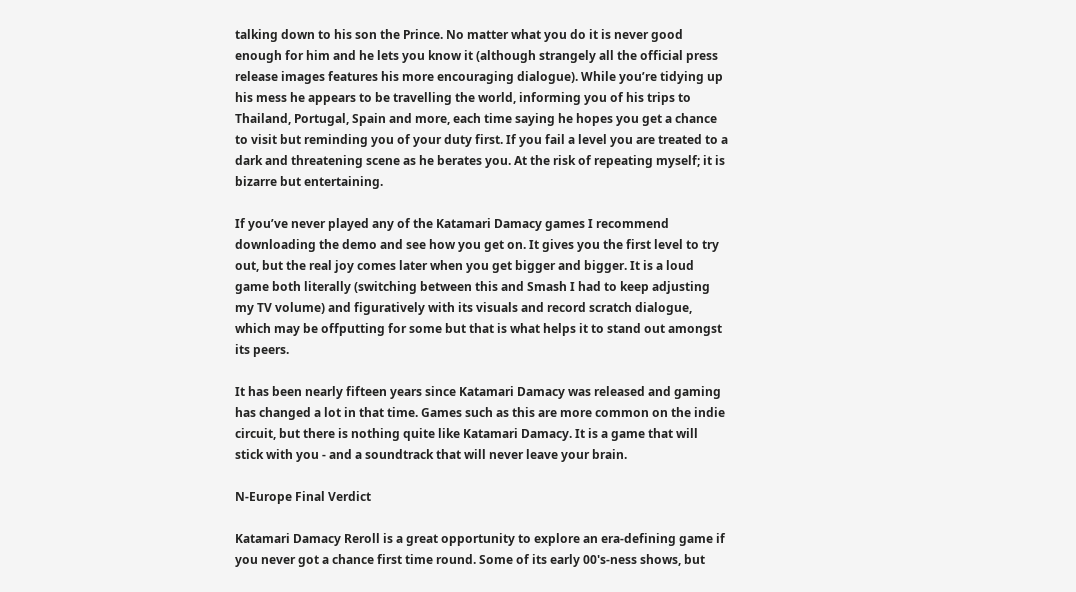talking down to his son the Prince. No matter what you do it is never good enough for him and he lets you know it (although strangely all the official press release images features his more encouraging dialogue). While you’re tidying up his mess he appears to be travelling the world, informing you of his trips to Thailand, Portugal, Spain and more, each time saying he hopes you get a chance to visit but reminding you of your duty first. If you fail a level you are treated to a dark and threatening scene as he berates you. At the risk of repeating myself; it is bizarre but entertaining.

If you’ve never played any of the Katamari Damacy games I recommend downloading the demo and see how you get on. It gives you the first level to try out, but the real joy comes later when you get bigger and bigger. It is a loud game both literally (switching between this and Smash I had to keep adjusting my TV volume) and figuratively with its visuals and record scratch dialogue, which may be offputting for some but that is what helps it to stand out amongst its peers.

It has been nearly fifteen years since Katamari Damacy was released and gaming has changed a lot in that time. Games such as this are more common on the indie circuit, but there is nothing quite like Katamari Damacy. It is a game that will stick with you - and a soundtrack that will never leave your brain.

N-Europe Final Verdict

Katamari Damacy Reroll is a great opportunity to explore an era-defining game if you never got a chance first time round. Some of its early 00's-ness shows, but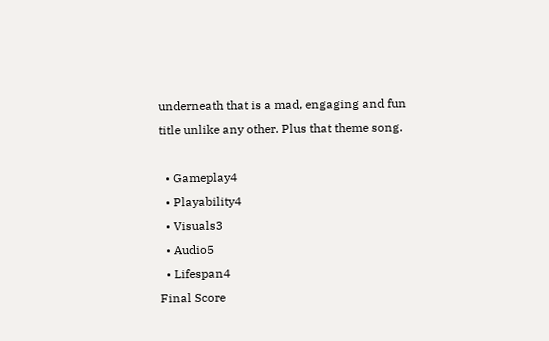underneath that is a mad, engaging and fun title unlike any other. Plus that theme song.

  • Gameplay4
  • Playability4
  • Visuals3
  • Audio5
  • Lifespan4
Final Score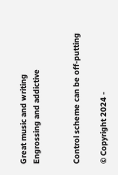Great music and writing
Engrossing and addictive


Control scheme can be off-putting

© Copyright 2024 -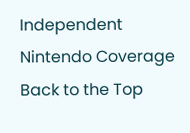Independent Nintendo Coverage Back to the Top